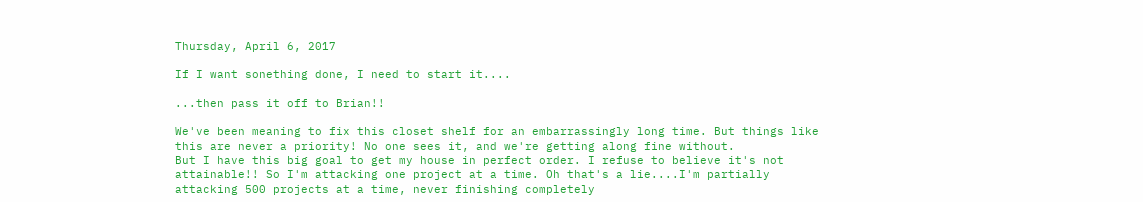Thursday, April 6, 2017

If I want sonething done, I need to start it....

...then pass it off to Brian!!

We've been meaning to fix this closet shelf for an embarrassingly long time. But things like this are never a priority! No one sees it, and we're getting along fine without.
But I have this big goal to get my house in perfect order. I refuse to believe it's not attainable!! So I'm attacking one project at a time. Oh that's a lie....I'm partially attacking 500 projects at a time, never finishing completely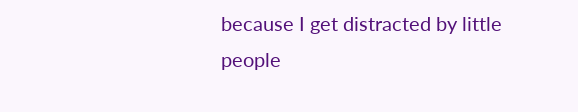because I get distracted by little people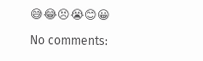😅😂😣😭😊😀

No comments: